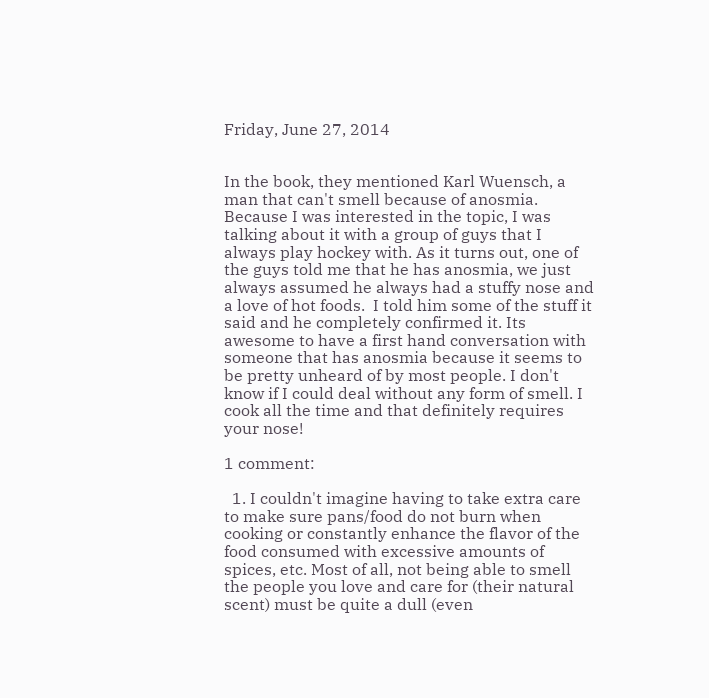Friday, June 27, 2014


In the book, they mentioned Karl Wuensch, a man that can't smell because of anosmia.  Because I was interested in the topic, I was talking about it with a group of guys that I always play hockey with. As it turns out, one of the guys told me that he has anosmia, we just always assumed he always had a stuffy nose and a love of hot foods.  I told him some of the stuff it said and he completely confirmed it. Its awesome to have a first hand conversation with someone that has anosmia because it seems to be pretty unheard of by most people. I don't know if I could deal without any form of smell. I cook all the time and that definitely requires your nose!

1 comment:

  1. I couldn't imagine having to take extra care to make sure pans/food do not burn when cooking or constantly enhance the flavor of the food consumed with excessive amounts of spices, etc. Most of all, not being able to smell the people you love and care for (their natural scent) must be quite a dull (even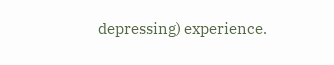depressing) experience.